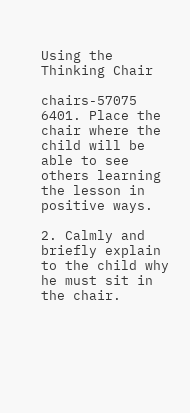Using the Thinking Chair

chairs-57075 6401. Place the chair where the child will be able to see others learning the lesson in positive ways.

2. Calmly and briefly explain to the child why he must sit in the chair.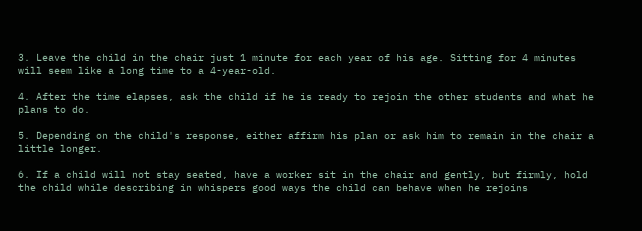3. Leave the child in the chair just 1 minute for each year of his age. Sitting for 4 minutes will seem like a long time to a 4-year-old.

4. After the time elapses, ask the child if he is ready to rejoin the other students and what he plans to do.

5. Depending on the child's response, either affirm his plan or ask him to remain in the chair a little longer.

6. If a child will not stay seated, have a worker sit in the chair and gently, but firmly, hold the child while describing in whispers good ways the child can behave when he rejoins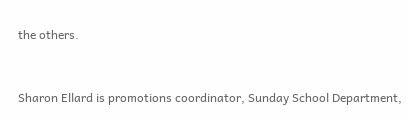the others.


Sharon Ellard is promotions coordinator, Sunday School Department,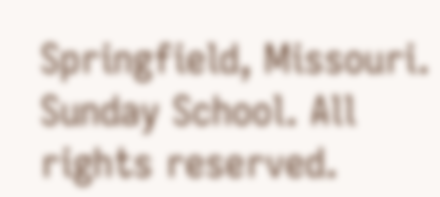Springfield, Missouri. Sunday School. All rights reserved.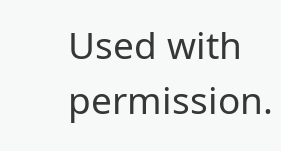Used with permission.